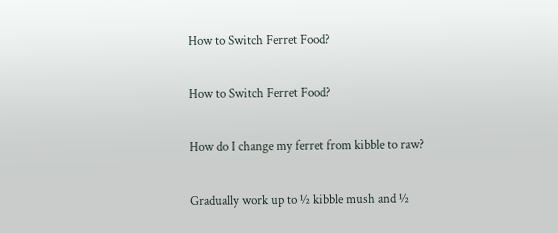How to Switch Ferret Food?

How to Switch Ferret Food?

How do I change my ferret from kibble to raw?

Gradually work up to ½ kibble mush and ½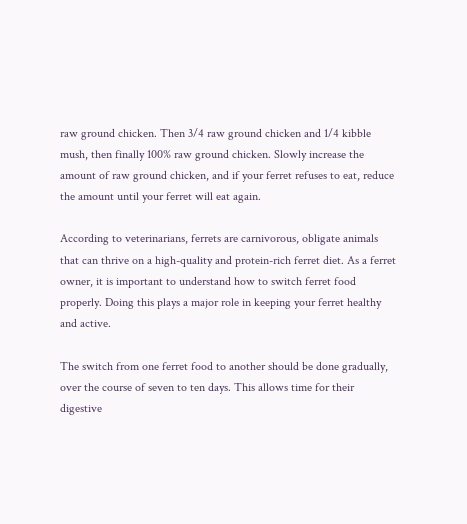raw ground chicken. Then 3/4 raw ground chicken and 1/4 kibble mush, then finally 100% raw ground chicken. Slowly increase the amount of raw ground chicken, and if your ferret refuses to eat, reduce the amount until your ferret will eat again.

According to veterinarians, ferrets are carnivorous, obligate animals that can thrive on a high-quality and protein-rich ferret diet. As a ferret owner, it is important to understand how to switch ferret food properly. Doing this plays a major role in keeping your ferret healthy and active.

The switch from one ferret food to another should be done gradually, over the course of seven to ten days. This allows time for their digestive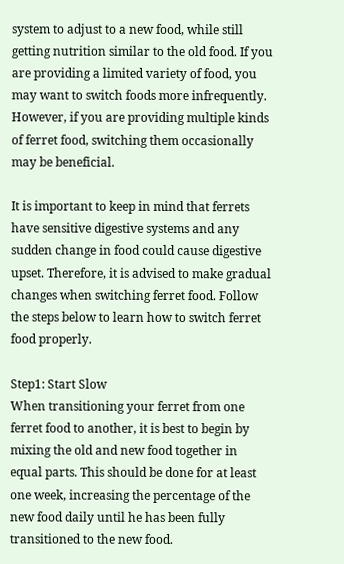system to adjust to a new food, while still getting nutrition similar to the old food. If you are providing a limited variety of food, you may want to switch foods more infrequently. However, if you are providing multiple kinds of ferret food, switching them occasionally may be beneficial.

It is important to keep in mind that ferrets have sensitive digestive systems and any sudden change in food could cause digestive upset. Therefore, it is advised to make gradual changes when switching ferret food. Follow the steps below to learn how to switch ferret food properly.

Step1: Start Slow
When transitioning your ferret from one ferret food to another, it is best to begin by mixing the old and new food together in equal parts. This should be done for at least one week, increasing the percentage of the new food daily until he has been fully transitioned to the new food.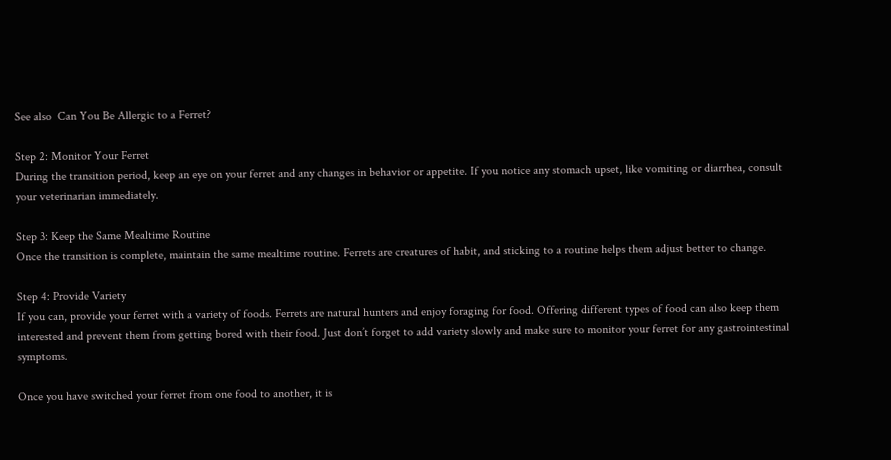See also  Can You Be Allergic to a Ferret?

Step 2: Monitor Your Ferret
During the transition period, keep an eye on your ferret and any changes in behavior or appetite. If you notice any stomach upset, like vomiting or diarrhea, consult your veterinarian immediately.

Step 3: Keep the Same Mealtime Routine
Once the transition is complete, maintain the same mealtime routine. Ferrets are creatures of habit, and sticking to a routine helps them adjust better to change.

Step 4: Provide Variety
If you can, provide your ferret with a variety of foods. Ferrets are natural hunters and enjoy foraging for food. Offering different types of food can also keep them interested and prevent them from getting bored with their food. Just don’t forget to add variety slowly and make sure to monitor your ferret for any gastrointestinal symptoms.

Once you have switched your ferret from one food to another, it is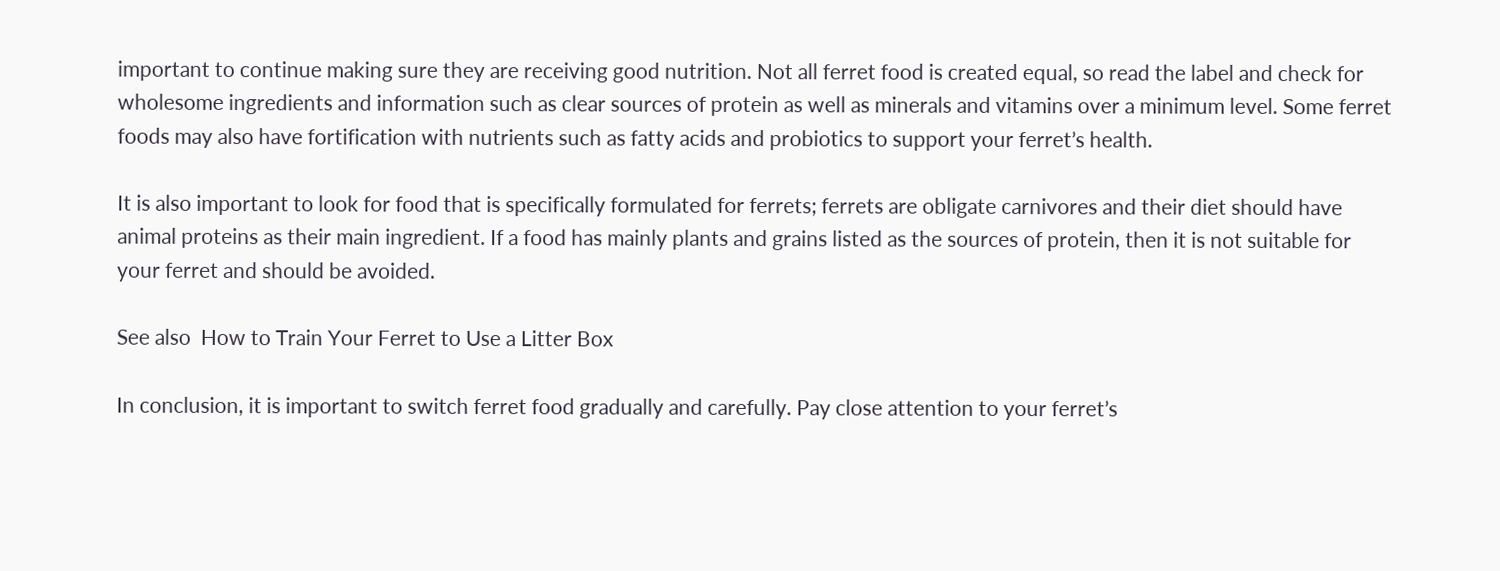important to continue making sure they are receiving good nutrition. Not all ferret food is created equal, so read the label and check for wholesome ingredients and information such as clear sources of protein as well as minerals and vitamins over a minimum level. Some ferret foods may also have fortification with nutrients such as fatty acids and probiotics to support your ferret’s health.

It is also important to look for food that is specifically formulated for ferrets; ferrets are obligate carnivores and their diet should have animal proteins as their main ingredient. If a food has mainly plants and grains listed as the sources of protein, then it is not suitable for your ferret and should be avoided.

See also  How to Train Your Ferret to Use a Litter Box

In conclusion, it is important to switch ferret food gradually and carefully. Pay close attention to your ferret’s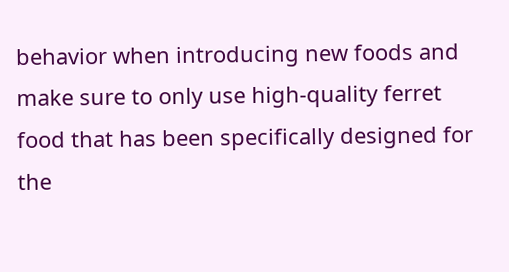behavior when introducing new foods and make sure to only use high-quality ferret food that has been specifically designed for the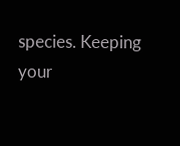species. Keeping your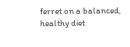ferret on a balanced, healthy diet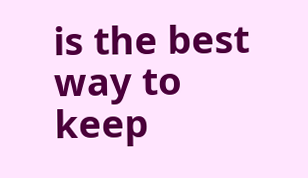is the best way to keep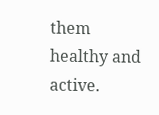them healthy and active.